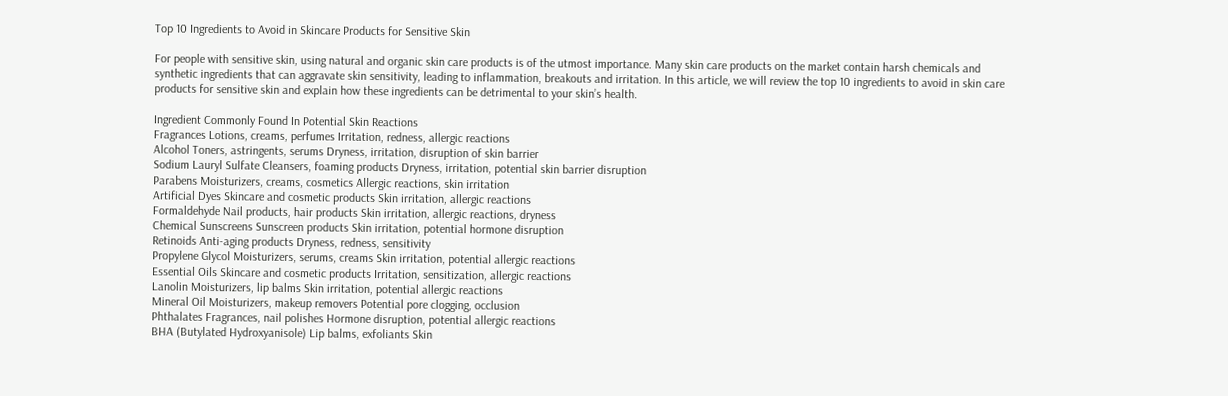Top 10 Ingredients to Avoid in Skincare Products for Sensitive Skin

For people with sensitive skin, using natural and organic skin care products is of the utmost importance. Many skin care products on the market contain harsh chemicals and synthetic ingredients that can aggravate skin sensitivity, leading to inflammation, breakouts and irritation. In this article, we will review the top 10 ingredients to avoid in skin care products for sensitive skin and explain how these ingredients can be detrimental to your skin’s health.

Ingredient Commonly Found In Potential Skin Reactions
Fragrances Lotions, creams, perfumes Irritation, redness, allergic reactions
Alcohol Toners, astringents, serums Dryness, irritation, disruption of skin barrier
Sodium Lauryl Sulfate Cleansers, foaming products Dryness, irritation, potential skin barrier disruption
Parabens Moisturizers, creams, cosmetics Allergic reactions, skin irritation
Artificial Dyes Skincare and cosmetic products Skin irritation, allergic reactions
Formaldehyde Nail products, hair products Skin irritation, allergic reactions, dryness
Chemical Sunscreens Sunscreen products Skin irritation, potential hormone disruption
Retinoids Anti-aging products Dryness, redness, sensitivity
Propylene Glycol Moisturizers, serums, creams Skin irritation, potential allergic reactions
Essential Oils Skincare and cosmetic products Irritation, sensitization, allergic reactions
Lanolin Moisturizers, lip balms Skin irritation, potential allergic reactions
Mineral Oil Moisturizers, makeup removers Potential pore clogging, occlusion
Phthalates Fragrances, nail polishes Hormone disruption, potential allergic reactions
BHA (Butylated Hydroxyanisole) Lip balms, exfoliants Skin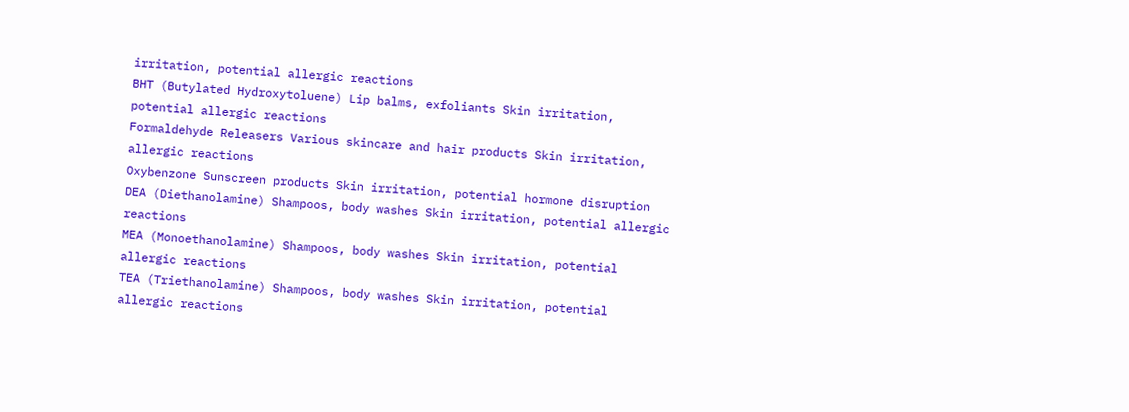irritation, potential allergic reactions
BHT (Butylated Hydroxytoluene) Lip balms, exfoliants Skin irritation, potential allergic reactions
Formaldehyde Releasers Various skincare and hair products Skin irritation, allergic reactions
Oxybenzone Sunscreen products Skin irritation, potential hormone disruption
DEA (Diethanolamine) Shampoos, body washes Skin irritation, potential allergic reactions
MEA (Monoethanolamine) Shampoos, body washes Skin irritation, potential allergic reactions
TEA (Triethanolamine) Shampoos, body washes Skin irritation, potential allergic reactions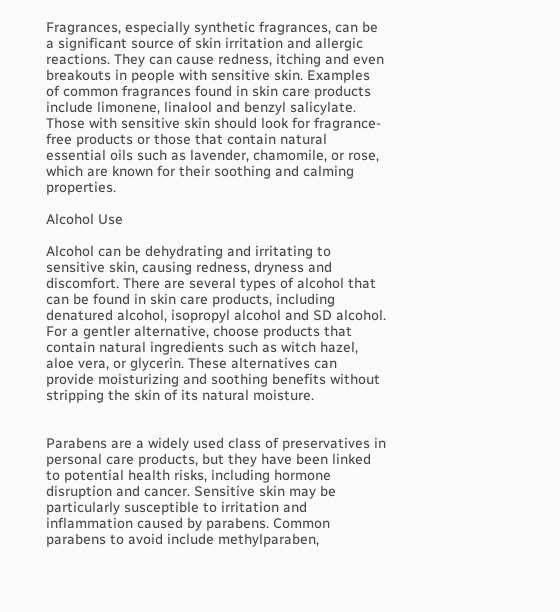Fragrances, especially synthetic fragrances, can be a significant source of skin irritation and allergic reactions. They can cause redness, itching and even breakouts in people with sensitive skin. Examples of common fragrances found in skin care products include limonene, linalool and benzyl salicylate. Those with sensitive skin should look for fragrance-free products or those that contain natural essential oils such as lavender, chamomile, or rose, which are known for their soothing and calming properties.

Alcohol Use

Alcohol can be dehydrating and irritating to sensitive skin, causing redness, dryness and discomfort. There are several types of alcohol that can be found in skin care products, including denatured alcohol, isopropyl alcohol and SD alcohol. For a gentler alternative, choose products that contain natural ingredients such as witch hazel, aloe vera, or glycerin. These alternatives can provide moisturizing and soothing benefits without stripping the skin of its natural moisture.


Parabens are a widely used class of preservatives in personal care products, but they have been linked to potential health risks, including hormone disruption and cancer. Sensitive skin may be particularly susceptible to irritation and inflammation caused by parabens. Common parabens to avoid include methylparaben,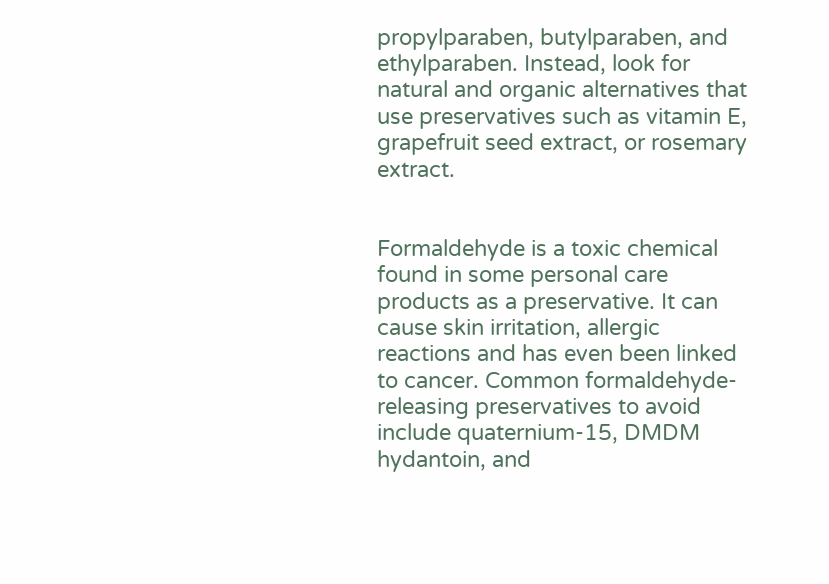propylparaben, butylparaben, and ethylparaben. Instead, look for natural and organic alternatives that use preservatives such as vitamin E, grapefruit seed extract, or rosemary extract.


Formaldehyde is a toxic chemical found in some personal care products as a preservative. It can cause skin irritation, allergic reactions and has even been linked to cancer. Common formaldehyde-releasing preservatives to avoid include quaternium-15, DMDM hydantoin, and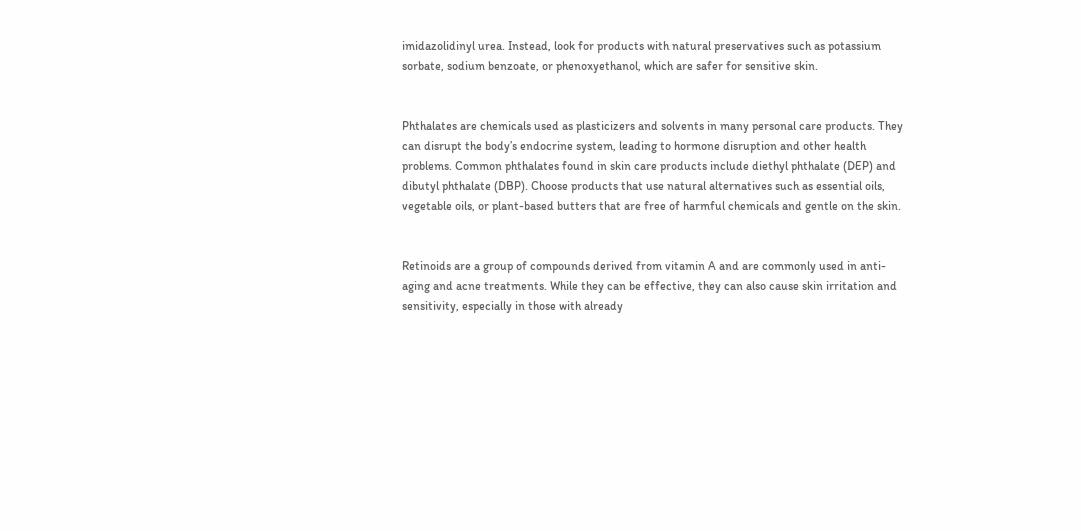imidazolidinyl urea. Instead, look for products with natural preservatives such as potassium sorbate, sodium benzoate, or phenoxyethanol, which are safer for sensitive skin.


Phthalates are chemicals used as plasticizers and solvents in many personal care products. They can disrupt the body’s endocrine system, leading to hormone disruption and other health problems. Common phthalates found in skin care products include diethyl phthalate (DEP) and dibutyl phthalate (DBP). Choose products that use natural alternatives such as essential oils, vegetable oils, or plant-based butters that are free of harmful chemicals and gentle on the skin.


Retinoids are a group of compounds derived from vitamin A and are commonly used in anti-aging and acne treatments. While they can be effective, they can also cause skin irritation and sensitivity, especially in those with already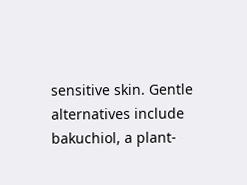sensitive skin. Gentle alternatives include bakuchiol, a plant-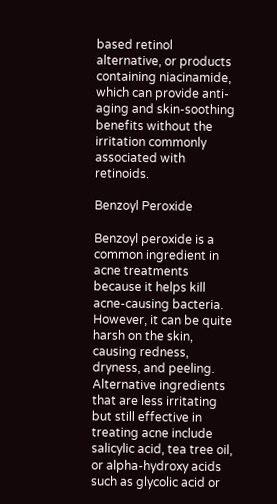based retinol alternative, or products containing niacinamide, which can provide anti-aging and skin-soothing benefits without the irritation commonly associated with retinoids.

Benzoyl Peroxide

Benzoyl peroxide is a common ingredient in acne treatments because it helps kill acne-causing bacteria. However, it can be quite harsh on the skin, causing redness, dryness, and peeling. Alternative ingredients that are less irritating but still effective in treating acne include salicylic acid, tea tree oil, or alpha-hydroxy acids such as glycolic acid or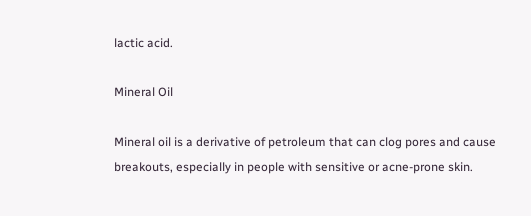lactic acid.

Mineral Oil

Mineral oil is a derivative of petroleum that can clog pores and cause breakouts, especially in people with sensitive or acne-prone skin.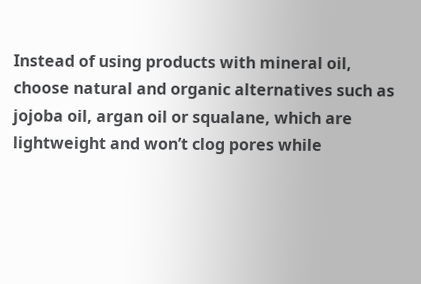Instead of using products with mineral oil, choose natural and organic alternatives such as jojoba oil, argan oil or squalane, which are lightweight and won’t clog pores while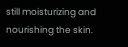still moisturizing and nourishing the skin.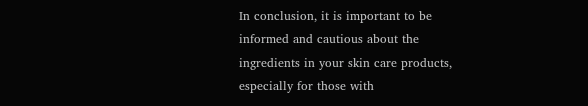In conclusion, it is important to be informed and cautious about the ingredients in your skin care products, especially for those with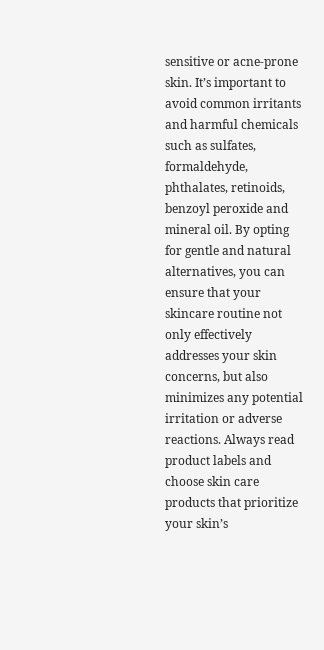sensitive or acne-prone skin. It’s important to avoid common irritants and harmful chemicals such as sulfates, formaldehyde, phthalates, retinoids, benzoyl peroxide and mineral oil. By opting for gentle and natural alternatives, you can ensure that your skincare routine not only effectively addresses your skin concerns, but also minimizes any potential irritation or adverse reactions. Always read product labels and choose skin care products that prioritize your skin’s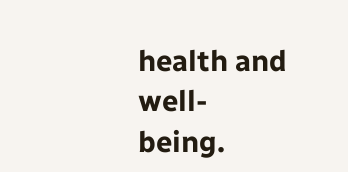health and well-being.